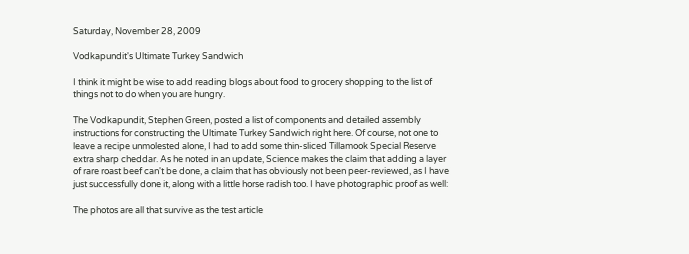Saturday, November 28, 2009

Vodkapundit's Ultimate Turkey Sandwich

I think it might be wise to add reading blogs about food to grocery shopping to the list of things not to do when you are hungry.

The Vodkapundit, Stephen Green, posted a list of components and detailed assembly instructions for constructing the Ultimate Turkey Sandwich right here. Of course, not one to leave a recipe unmolested alone, I had to add some thin-sliced Tillamook Special Reserve extra sharp cheddar. As he noted in an update, Science makes the claim that adding a layer of rare roast beef can't be done, a claim that has obviously not been peer-reviewed, as I have just successfully done it, along with a little horse radish too. I have photographic proof as well:

The photos are all that survive as the test article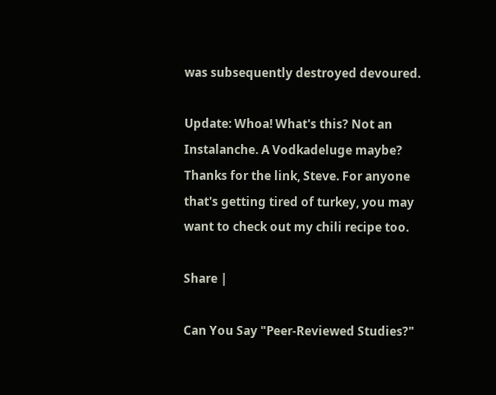was subsequently destroyed devoured.

Update: Whoa! What's this? Not an Instalanche. A Vodkadeluge maybe? Thanks for the link, Steve. For anyone that's getting tired of turkey, you may want to check out my chili recipe too.

Share |

Can You Say "Peer-Reviewed Studies?"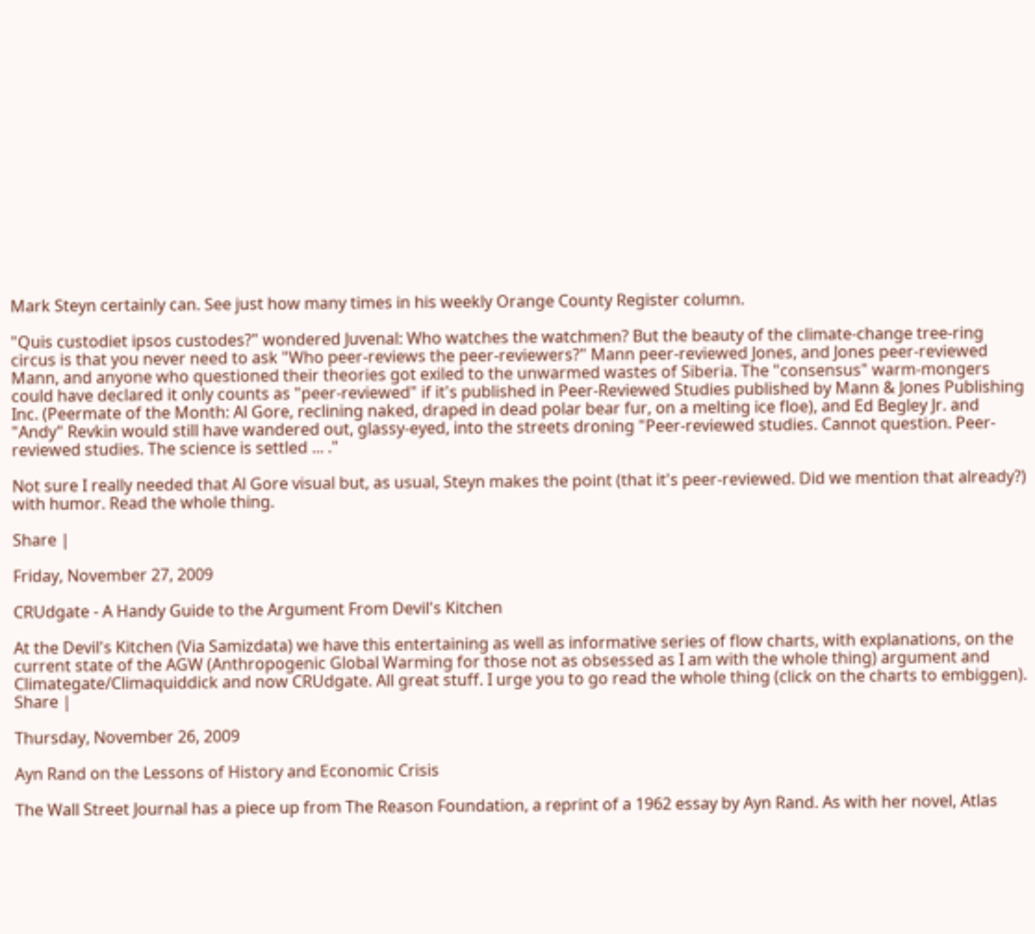Mark Steyn certainly can. See just how many times in his weekly Orange County Register column.

"Quis custodiet ipsos custodes?" wondered Juvenal: Who watches the watchmen? But the beauty of the climate-change tree-ring circus is that you never need to ask "Who peer-reviews the peer-reviewers?" Mann peer-reviewed Jones, and Jones peer-reviewed Mann, and anyone who questioned their theories got exiled to the unwarmed wastes of Siberia. The "consensus" warm-mongers could have declared it only counts as "peer-reviewed" if it's published in Peer-Reviewed Studies published by Mann & Jones Publishing Inc. (Peermate of the Month: Al Gore, reclining naked, draped in dead polar bear fur, on a melting ice floe), and Ed Begley Jr. and "Andy" Revkin would still have wandered out, glassy-eyed, into the streets droning "Peer-reviewed studies. Cannot question. Peer-reviewed studies. The science is settled ... ."

Not sure I really needed that Al Gore visual but, as usual, Steyn makes the point (that it's peer-reviewed. Did we mention that already?) with humor. Read the whole thing.

Share |

Friday, November 27, 2009

CRUdgate - A Handy Guide to the Argument From Devil's Kitchen

At the Devil's Kitchen (Via Samizdata) we have this entertaining as well as informative series of flow charts, with explanations, on the current state of the AGW (Anthropogenic Global Warming for those not as obsessed as I am with the whole thing) argument and Climategate/Climaquiddick and now CRUdgate. All great stuff. I urge you to go read the whole thing (click on the charts to embiggen).
Share |

Thursday, November 26, 2009

Ayn Rand on the Lessons of History and Economic Crisis

The Wall Street Journal has a piece up from The Reason Foundation, a reprint of a 1962 essay by Ayn Rand. As with her novel, Atlas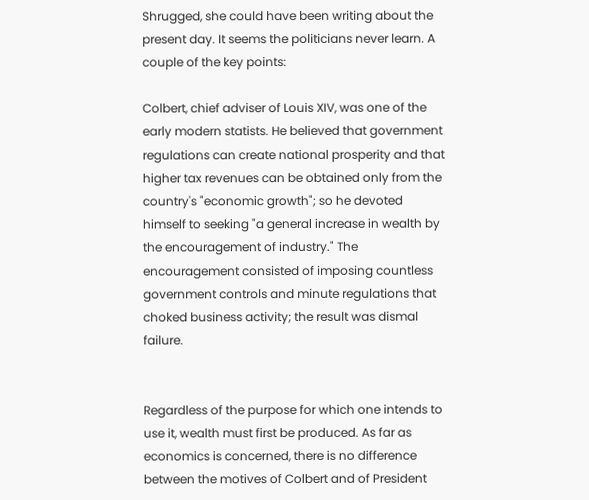Shrugged, she could have been writing about the present day. It seems the politicians never learn. A couple of the key points:

Colbert, chief adviser of Louis XIV, was one of the early modern statists. He believed that government regulations can create national prosperity and that higher tax revenues can be obtained only from the country's "economic growth"; so he devoted himself to seeking "a general increase in wealth by the encouragement of industry." The encouragement consisted of imposing countless government controls and minute regulations that choked business activity; the result was dismal failure.


Regardless of the purpose for which one intends to use it, wealth must first be produced. As far as economics is concerned, there is no difference between the motives of Colbert and of President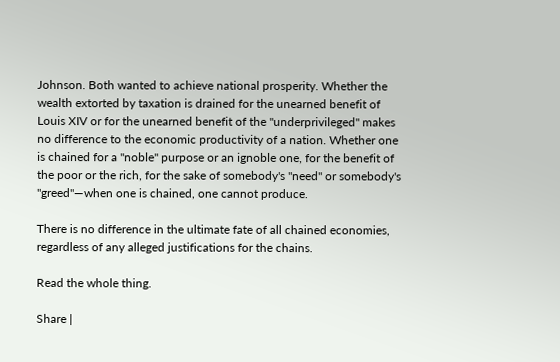Johnson. Both wanted to achieve national prosperity. Whether the wealth extorted by taxation is drained for the unearned benefit of Louis XIV or for the unearned benefit of the "underprivileged" makes no difference to the economic productivity of a nation. Whether one is chained for a "noble" purpose or an ignoble one, for the benefit of the poor or the rich, for the sake of somebody's "need" or somebody's "greed"—when one is chained, one cannot produce.

There is no difference in the ultimate fate of all chained economies, regardless of any alleged justifications for the chains.

Read the whole thing.

Share |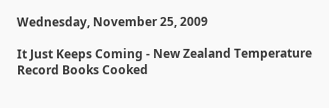Wednesday, November 25, 2009

It Just Keeps Coming - New Zealand Temperature Record Books Cooked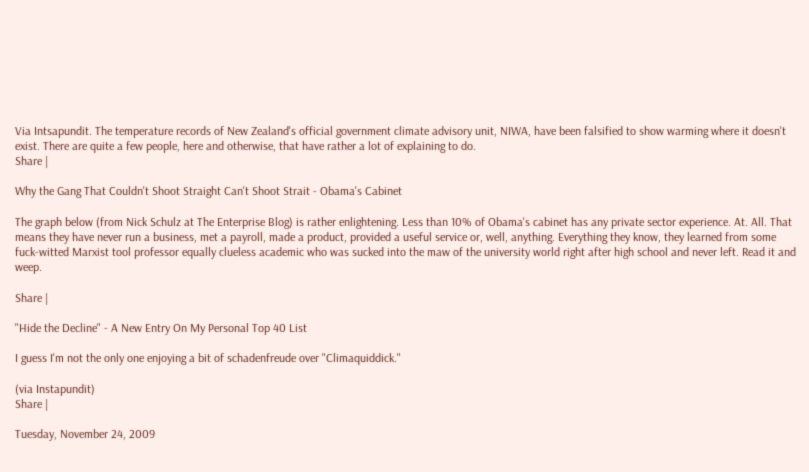Via Intsapundit. The temperature records of New Zealand's official government climate advisory unit, NIWA, have been falsified to show warming where it doesn't exist. There are quite a few people, here and otherwise, that have rather a lot of explaining to do.
Share |

Why the Gang That Couldn't Shoot Straight Can't Shoot Strait - Obama's Cabinet

The graph below (from Nick Schulz at The Enterprise Blog) is rather enlightening. Less than 10% of Obama's cabinet has any private sector experience. At. All. That means they have never run a business, met a payroll, made a product, provided a useful service or, well, anything. Everything they know, they learned from some fuck-witted Marxist tool professor equally clueless academic who was sucked into the maw of the university world right after high school and never left. Read it and weep.

Share |

"Hide the Decline" - A New Entry On My Personal Top 40 List

I guess I'm not the only one enjoying a bit of schadenfreude over "Climaquiddick."

(via Instapundit)
Share |

Tuesday, November 24, 2009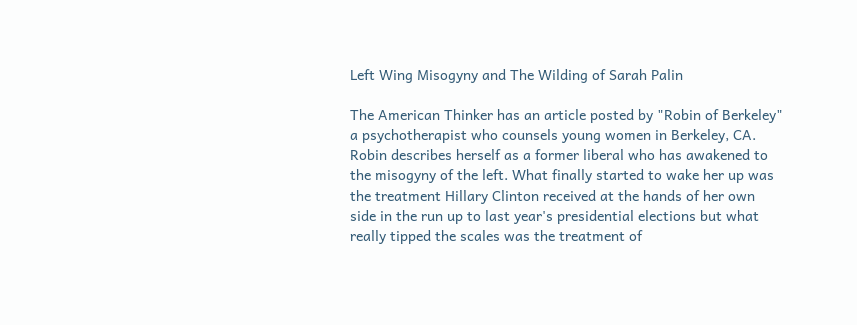Left Wing Misogyny and The Wilding of Sarah Palin

The American Thinker has an article posted by "Robin of Berkeley" a psychotherapist who counsels young women in Berkeley, CA. Robin describes herself as a former liberal who has awakened to the misogyny of the left. What finally started to wake her up was the treatment Hillary Clinton received at the hands of her own side in the run up to last year's presidential elections but what really tipped the scales was the treatment of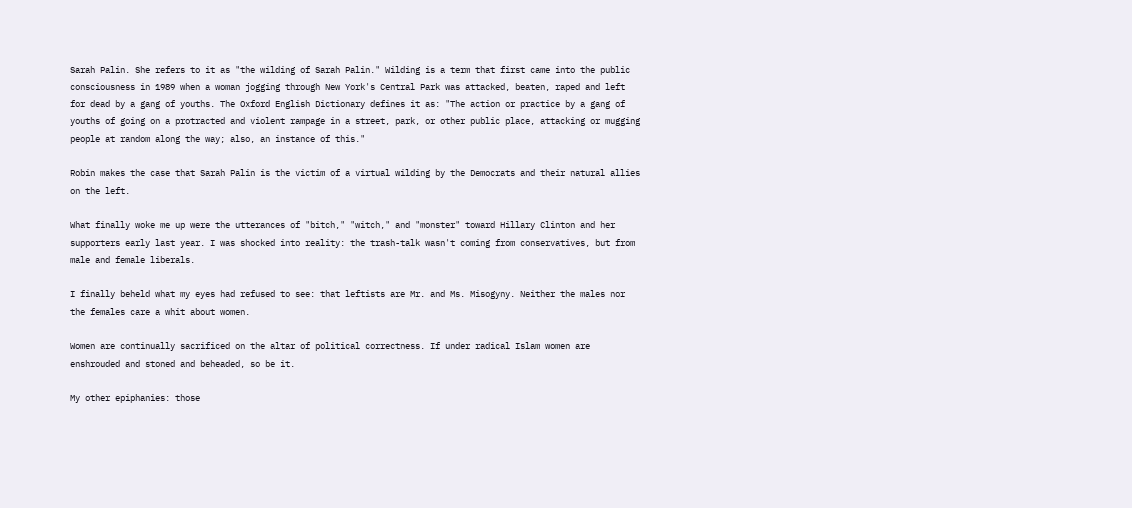Sarah Palin. She refers to it as "the wilding of Sarah Palin." Wilding is a term that first came into the public consciousness in 1989 when a woman jogging through New York's Central Park was attacked, beaten, raped and left for dead by a gang of youths. The Oxford English Dictionary defines it as: "The action or practice by a gang of youths of going on a protracted and violent rampage in a street, park, or other public place, attacking or mugging people at random along the way; also, an instance of this."

Robin makes the case that Sarah Palin is the victim of a virtual wilding by the Democrats and their natural allies on the left.

What finally woke me up were the utterances of "bitch," "witch," and "monster" toward Hillary Clinton and her supporters early last year. I was shocked into reality: the trash-talk wasn't coming from conservatives, but from male and female liberals.

I finally beheld what my eyes had refused to see: that leftists are Mr. and Ms. Misogyny. Neither the males nor the females care a whit about women.

Women are continually sacrificed on the altar of political correctness. If under radical Islam women are enshrouded and stoned and beheaded, so be it.

My other epiphanies: those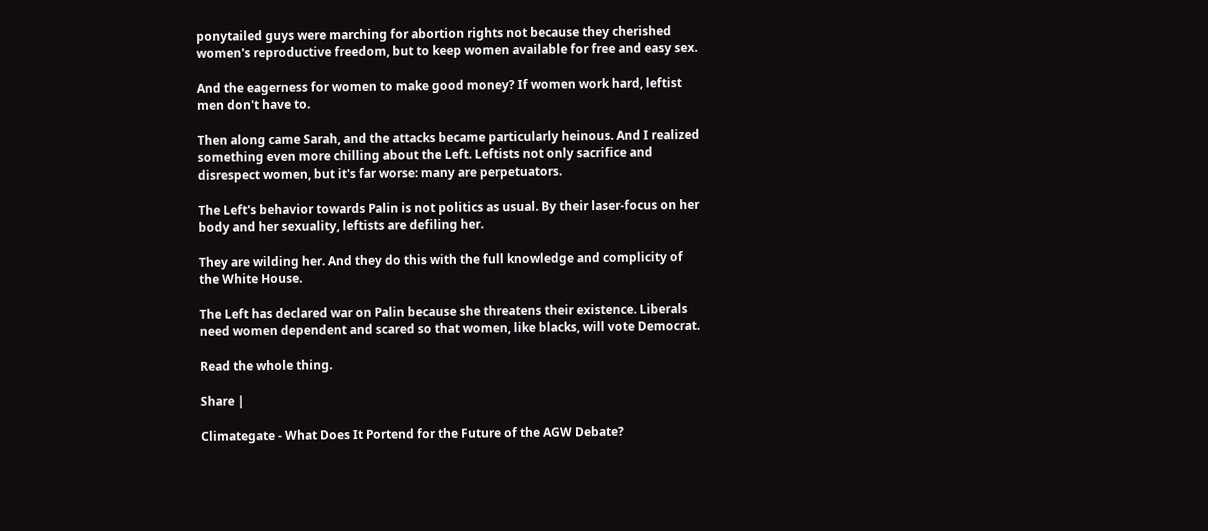ponytailed guys were marching for abortion rights not because they cherished women's reproductive freedom, but to keep women available for free and easy sex.

And the eagerness for women to make good money? If women work hard, leftist men don't have to.

Then along came Sarah, and the attacks became particularly heinous. And I realized something even more chilling about the Left. Leftists not only sacrifice and disrespect women, but it's far worse: many are perpetuators.

The Left's behavior towards Palin is not politics as usual. By their laser-focus on her body and her sexuality, leftists are defiling her.

They are wilding her. And they do this with the full knowledge and complicity of the White House.

The Left has declared war on Palin because she threatens their existence. Liberals need women dependent and scared so that women, like blacks, will vote Democrat.

Read the whole thing.

Share |

Climategate - What Does It Portend for the Future of the AGW Debate?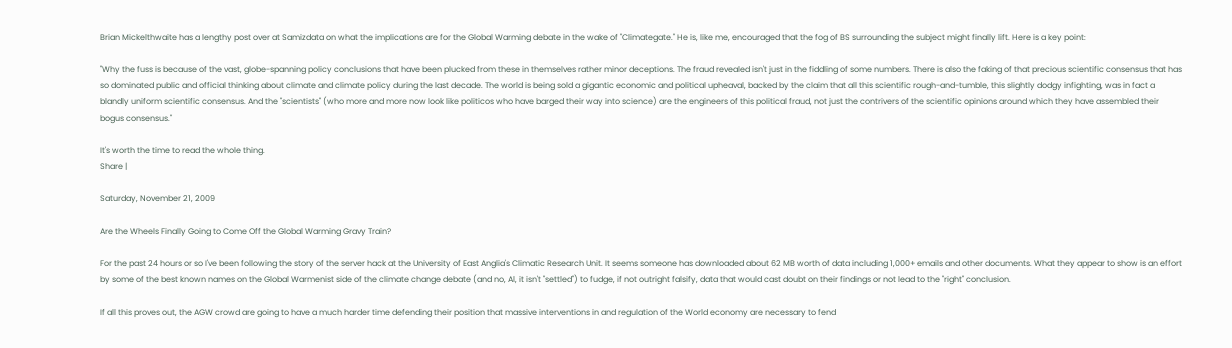Brian Mickelthwaite has a lengthy post over at Samizdata on what the implications are for the Global Warming debate in the wake of "Climategate." He is, like me, encouraged that the fog of BS surrounding the subject might finally lift. Here is a key point:

"Why the fuss is because of the vast, globe-spanning policy conclusions that have been plucked from these in themselves rather minor deceptions. The fraud revealed isn't just in the fiddling of some numbers. There is also the faking of that precious scientific consensus that has so dominated public and official thinking about climate and climate policy during the last decade. The world is being sold a gigantic economic and political upheaval, backed by the claim that all this scientific rough-and-tumble, this slightly dodgy infighting, was in fact a blandly uniform scientific consensus. And the "scientists" (who more and more now look like politicos who have barged their way into science) are the engineers of this political fraud, not just the contrivers of the scientific opinions around which they have assembled their bogus consensus."

It's worth the time to read the whole thing.
Share |

Saturday, November 21, 2009

Are the Wheels Finally Going to Come Off the Global Warming Gravy Train?

For the past 24 hours or so I've been following the story of the server hack at the University of East Anglia's Climatic Research Unit. It seems someone has downloaded about 62 MB worth of data including 1,000+ emails and other documents. What they appear to show is an effort by some of the best known names on the Global Warmenist side of the climate change debate (and no, Al, it isn't "settled") to fudge, if not outright falsify, data that would cast doubt on their findings or not lead to the "right" conclusion.

If all this proves out, the AGW crowd are going to have a much harder time defending their position that massive interventions in and regulation of the World economy are necessary to fend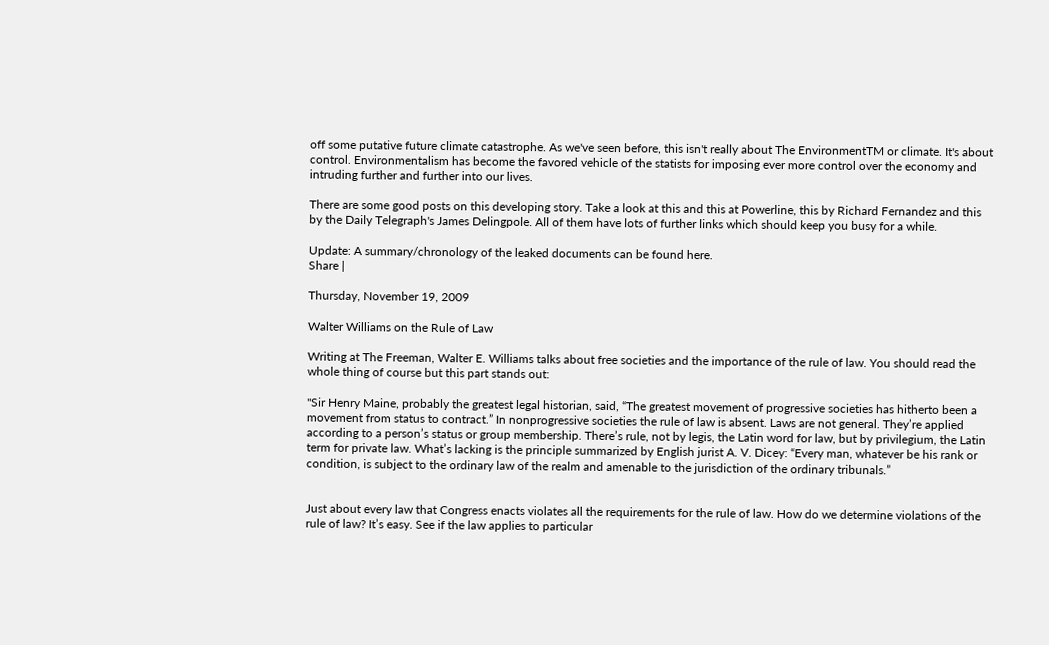off some putative future climate catastrophe. As we've seen before, this isn't really about The EnvironmentTM or climate. It's about control. Environmentalism has become the favored vehicle of the statists for imposing ever more control over the economy and intruding further and further into our lives.

There are some good posts on this developing story. Take a look at this and this at Powerline, this by Richard Fernandez and this by the Daily Telegraph's James Delingpole. All of them have lots of further links which should keep you busy for a while.

Update: A summary/chronology of the leaked documents can be found here.
Share |

Thursday, November 19, 2009

Walter Williams on the Rule of Law

Writing at The Freeman, Walter E. Williams talks about free societies and the importance of the rule of law. You should read the whole thing of course but this part stands out:

"Sir Henry Maine, probably the greatest legal historian, said, “The greatest movement of progressive societies has hitherto been a movement from status to contract.” In nonprogressive societies the rule of law is absent. Laws are not general. They’re applied according to a person’s status or group membership. There’s rule, not by legis, the Latin word for law, but by privilegium, the Latin term for private law. What’s lacking is the principle summarized by English jurist A. V. Dicey: “Every man, whatever be his rank or condition, is subject to the ordinary law of the realm and amenable to the jurisdiction of the ordinary tribunals.”


Just about every law that Congress enacts violates all the requirements for the rule of law. How do we determine violations of the rule of law? It’s easy. See if the law applies to particular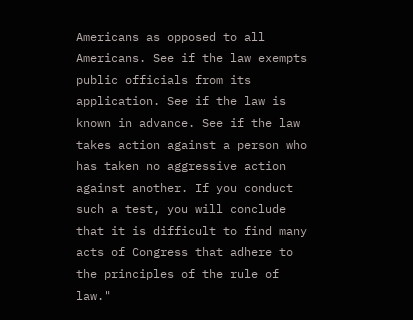Americans as opposed to all Americans. See if the law exempts public officials from its application. See if the law is known in advance. See if the law takes action against a person who has taken no aggressive action against another. If you conduct such a test, you will conclude that it is difficult to find many acts of Congress that adhere to the principles of the rule of law."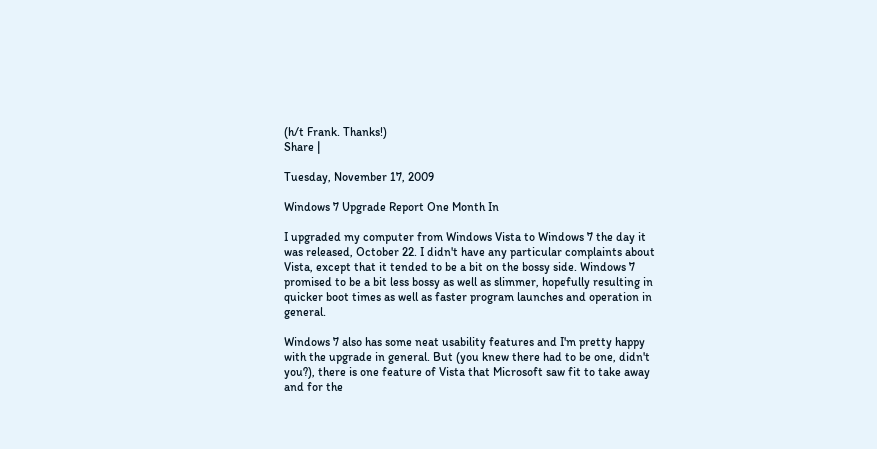(h/t Frank. Thanks!)
Share |

Tuesday, November 17, 2009

Windows 7 Upgrade Report One Month In

I upgraded my computer from Windows Vista to Windows 7 the day it was released, October 22. I didn't have any particular complaints about Vista, except that it tended to be a bit on the bossy side. Windows 7 promised to be a bit less bossy as well as slimmer, hopefully resulting in quicker boot times as well as faster program launches and operation in general.

Windows 7 also has some neat usability features and I'm pretty happy with the upgrade in general. But (you knew there had to be one, didn't you?), there is one feature of Vista that Microsoft saw fit to take away and for the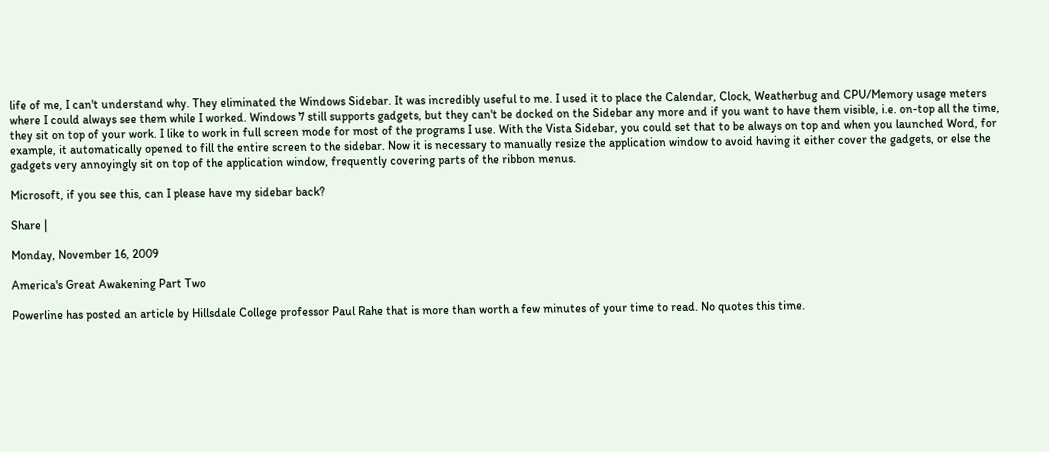life of me, I can't understand why. They eliminated the Windows Sidebar. It was incredibly useful to me. I used it to place the Calendar, Clock, Weatherbug and CPU/Memory usage meters where I could always see them while I worked. Windows 7 still supports gadgets, but they can't be docked on the Sidebar any more and if you want to have them visible, i.e. on-top all the time, they sit on top of your work. I like to work in full screen mode for most of the programs I use. With the Vista Sidebar, you could set that to be always on top and when you launched Word, for example, it automatically opened to fill the entire screen to the sidebar. Now it is necessary to manually resize the application window to avoid having it either cover the gadgets, or else the gadgets very annoyingly sit on top of the application window, frequently covering parts of the ribbon menus.

Microsoft, if you see this, can I please have my sidebar back?

Share |

Monday, November 16, 2009

America's Great Awakening Part Two

Powerline has posted an article by Hillsdale College professor Paul Rahe that is more than worth a few minutes of your time to read. No quotes this time.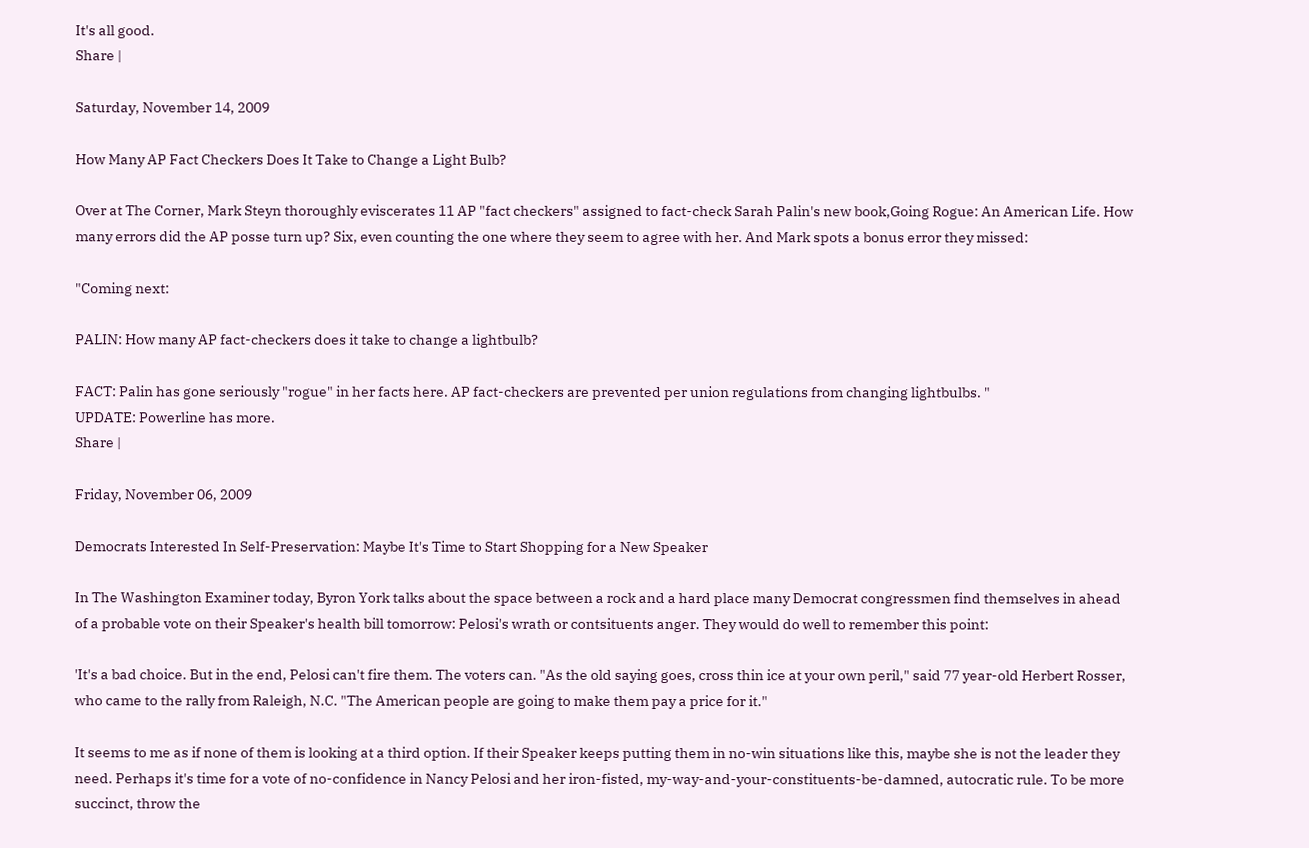It's all good.
Share |

Saturday, November 14, 2009

How Many AP Fact Checkers Does It Take to Change a Light Bulb?

Over at The Corner, Mark Steyn thoroughly eviscerates 11 AP "fact checkers" assigned to fact-check Sarah Palin's new book,Going Rogue: An American Life. How many errors did the AP posse turn up? Six, even counting the one where they seem to agree with her. And Mark spots a bonus error they missed:

"Coming next:

PALIN: How many AP fact-checkers does it take to change a lightbulb?

FACT: Palin has gone seriously "rogue" in her facts here. AP fact-checkers are prevented per union regulations from changing lightbulbs. "
UPDATE: Powerline has more.
Share |

Friday, November 06, 2009

Democrats Interested In Self-Preservation: Maybe It's Time to Start Shopping for a New Speaker

In The Washington Examiner today, Byron York talks about the space between a rock and a hard place many Democrat congressmen find themselves in ahead of a probable vote on their Speaker's health bill tomorrow: Pelosi's wrath or contsituents anger. They would do well to remember this point:

'It's a bad choice. But in the end, Pelosi can't fire them. The voters can. "As the old saying goes, cross thin ice at your own peril," said 77 year-old Herbert Rosser, who came to the rally from Raleigh, N.C. "The American people are going to make them pay a price for it."

It seems to me as if none of them is looking at a third option. If their Speaker keeps putting them in no-win situations like this, maybe she is not the leader they need. Perhaps it's time for a vote of no-confidence in Nancy Pelosi and her iron-fisted, my-way-and-your-constituents-be-damned, autocratic rule. To be more succinct, throw the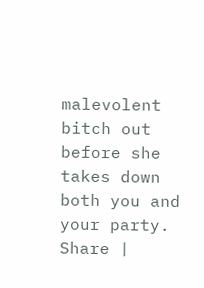malevolent bitch out before she takes down both you and your party.
Share |